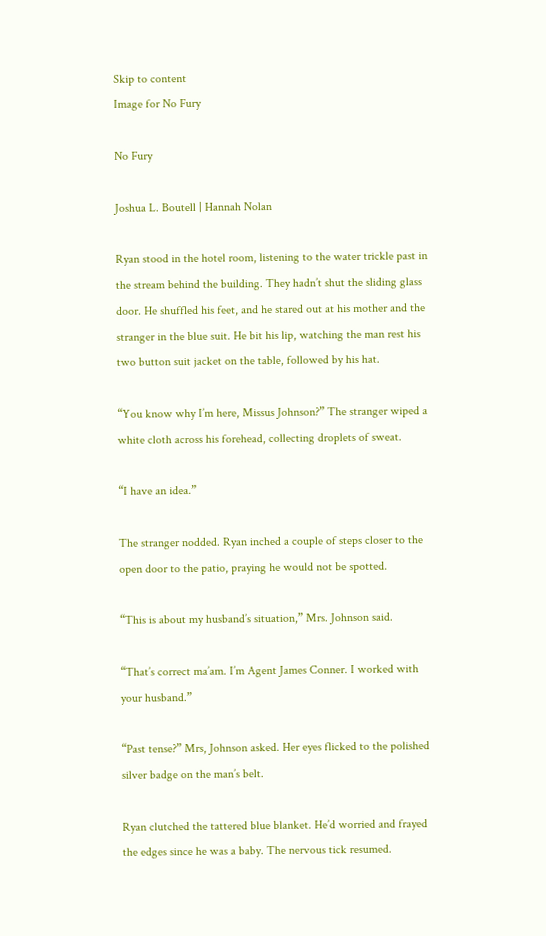Skip to content
Image for No Fury

No Fury

Joshua L. Boutell | Hannah Nolan

Ryan stood in the hotel room, listening to the water trickle past in the stream behind the building. They hadn’t shut the sliding glass door. He shuffled his feet, and he stared out at his mother and the stranger in the blue suit. He bit his lip, watching the man rest his two button suit jacket on the table, followed by his hat.

“You know why I’m here, Missus Johnson?” The stranger wiped a white cloth across his forehead, collecting droplets of sweat.

“I have an idea.”

The stranger nodded. Ryan inched a couple of steps closer to the open door to the patio, praying he would not be spotted.

“This is about my husband’s situation,” Mrs. Johnson said.

“That’s correct ma’am. I’m Agent James Conner. I worked with your husband.”

“Past tense?” Mrs, Johnson asked. Her eyes flicked to the polished silver badge on the man’s belt.

Ryan clutched the tattered blue blanket. He’d worried and frayed the edges since he was a baby. The nervous tick resumed.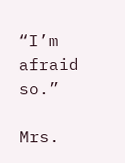“I’m afraid so.”

Mrs.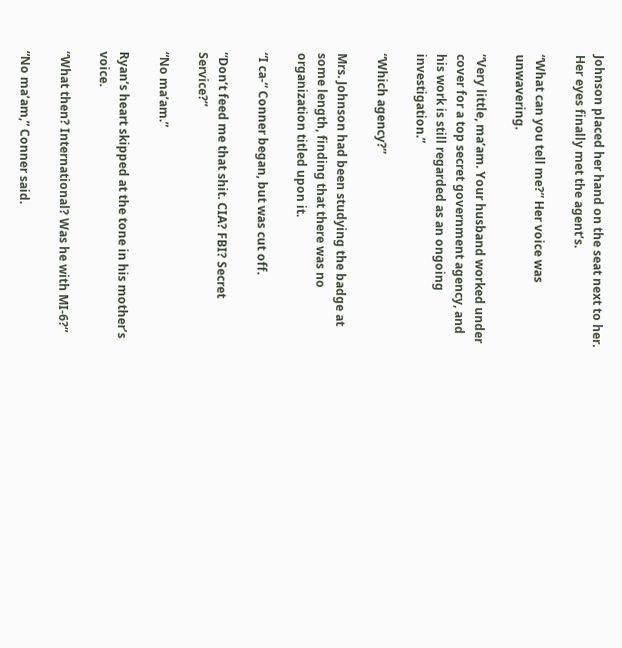Johnson placed her hand on the seat next to her. Her eyes finally met the agent’s.

“What can you tell me?” Her voice was unwavering.

“Very little, ma’am. Your husband worked under cover for a top secret government agency, and his work is still regarded as an ongoing investigation.”

“Which agency?”

Mrs. Johnson had been studying the badge at some length, finding that there was no organization titled upon it.

“I ca-” Conner began, but was cut off.

“Don’t feed me that shit. CIA? FBI? Secret Service?”

“No ma’am.”

Ryan’s heart skipped at the tone in his mother’s voice.

“What then? International? Was he with MI-6?”

“No ma’am,” Conner said.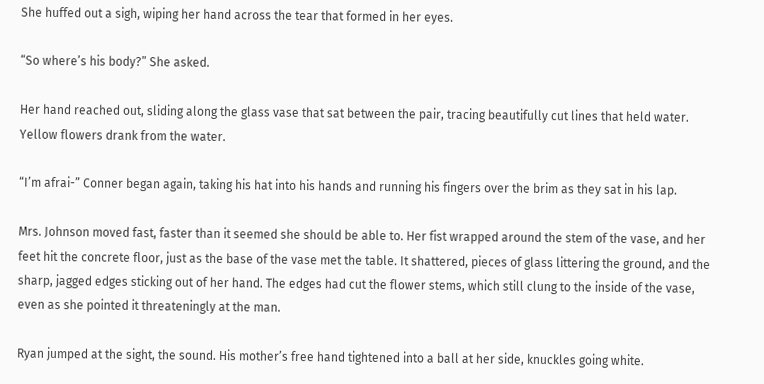She huffed out a sigh, wiping her hand across the tear that formed in her eyes.

“So where’s his body?” She asked.

Her hand reached out, sliding along the glass vase that sat between the pair, tracing beautifully cut lines that held water. Yellow flowers drank from the water.

“I’m afrai-” Conner began again, taking his hat into his hands and running his fingers over the brim as they sat in his lap.

Mrs. Johnson moved fast, faster than it seemed she should be able to. Her fist wrapped around the stem of the vase, and her feet hit the concrete floor, just as the base of the vase met the table. It shattered, pieces of glass littering the ground, and the sharp, jagged edges sticking out of her hand. The edges had cut the flower stems, which still clung to the inside of the vase, even as she pointed it threateningly at the man.

Ryan jumped at the sight, the sound. His mother’s free hand tightened into a ball at her side, knuckles going white.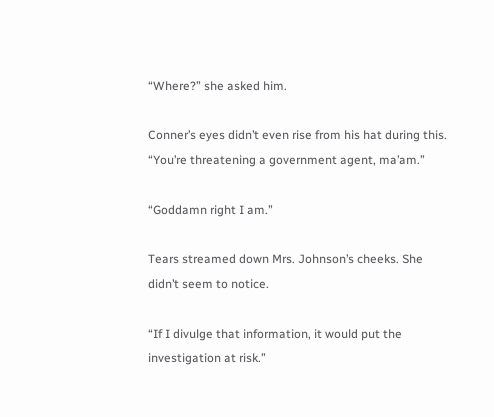“Where?” she asked him.

Conner’s eyes didn’t even rise from his hat during this. “You’re threatening a government agent, ma’am.”

“Goddamn right I am.”

Tears streamed down Mrs. Johnson’s cheeks. She didn’t seem to notice.

“If I divulge that information, it would put the investigation at risk.”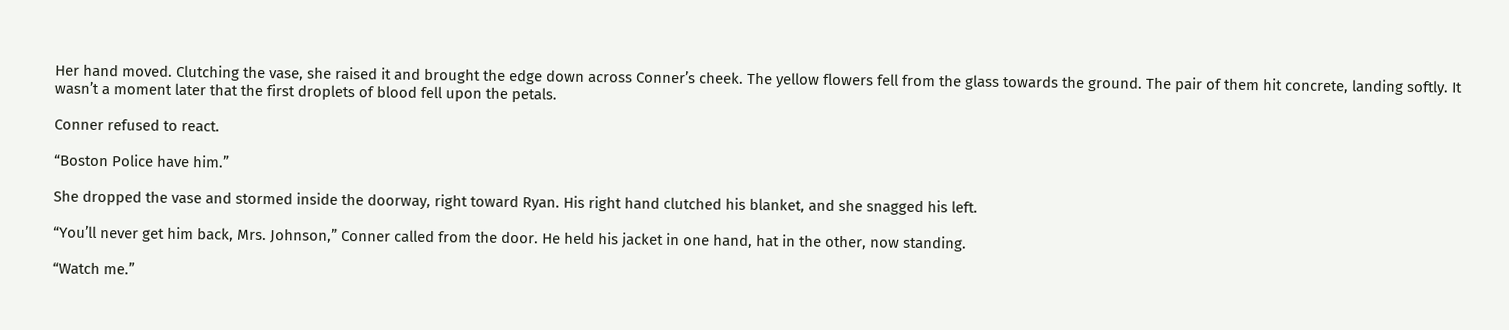Her hand moved. Clutching the vase, she raised it and brought the edge down across Conner’s cheek. The yellow flowers fell from the glass towards the ground. The pair of them hit concrete, landing softly. It wasn’t a moment later that the first droplets of blood fell upon the petals.

Conner refused to react.

“Boston Police have him.”

She dropped the vase and stormed inside the doorway, right toward Ryan. His right hand clutched his blanket, and she snagged his left.

“You’ll never get him back, Mrs. Johnson,” Conner called from the door. He held his jacket in one hand, hat in the other, now standing.

“Watch me.”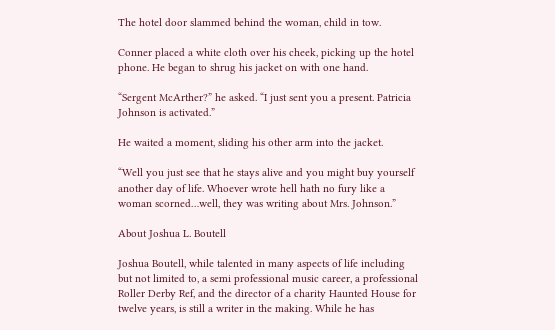The hotel door slammed behind the woman, child in tow.

Conner placed a white cloth over his cheek, picking up the hotel phone. He began to shrug his jacket on with one hand.

“Sergent McArther?” he asked. “I just sent you a present. Patricia Johnson is activated.”

He waited a moment, sliding his other arm into the jacket.

“Well you just see that he stays alive and you might buy yourself another day of life. Whoever wrote hell hath no fury like a woman scorned…well, they was writing about Mrs. Johnson.”

About Joshua L. Boutell

Joshua Boutell, while talented in many aspects of life including but not limited to, a semi professional music career, a professional Roller Derby Ref, and the director of a charity Haunted House for twelve years, is still a writer in the making. While he has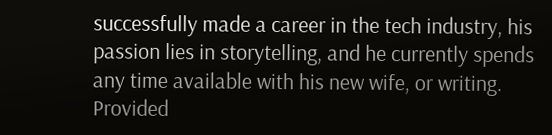successfully made a career in the tech industry, his passion lies in storytelling, and he currently spends any time available with his new wife, or writing. Provided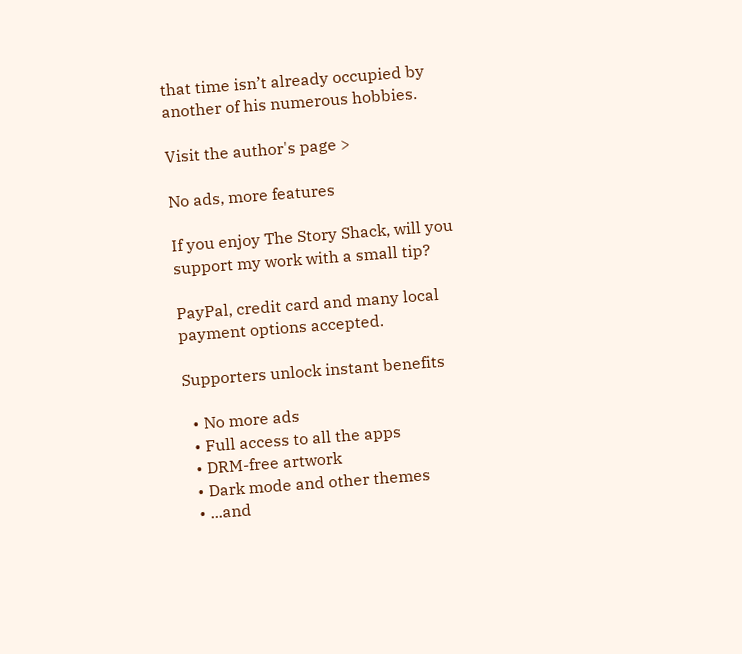that time isn’t already occupied by another of his numerous hobbies.

Visit the author's page >

No ads, more features

If you enjoy The Story Shack, will you support my work with a small tip?

PayPal, credit card and many local payment options accepted.

Supporters unlock instant benefits

  • No more ads
  • Full access to all the apps
  • DRM-free artwork
  • Dark mode and other themes
  • ...and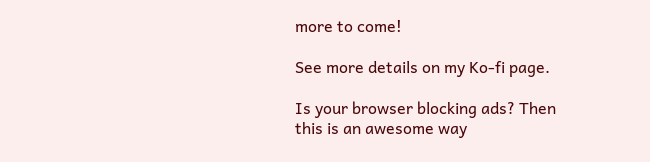more to come!

See more details on my Ko-fi page.

Is your browser blocking ads? Then this is an awesome way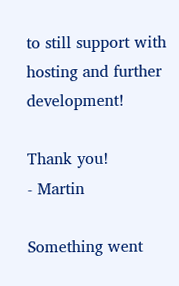to still support with hosting and further development!

Thank you!
- Martin

Something went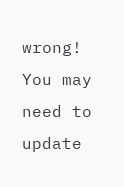wrong! You may need to update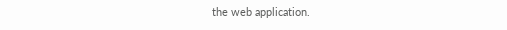the web application.